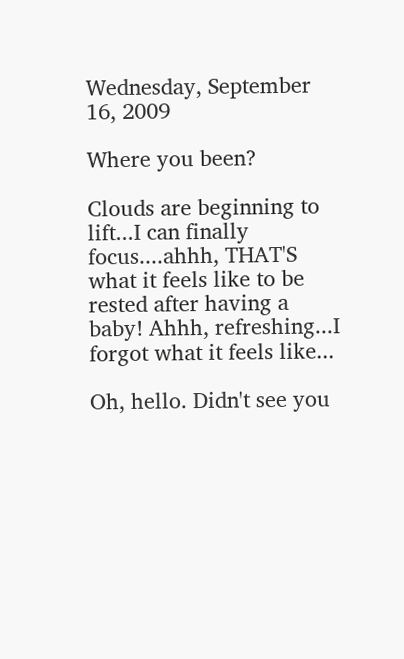Wednesday, September 16, 2009

Where you been?

Clouds are beginning to lift...I can finally focus....ahhh, THAT'S what it feels like to be rested after having a baby! Ahhh, refreshing...I forgot what it feels like...

Oh, hello. Didn't see you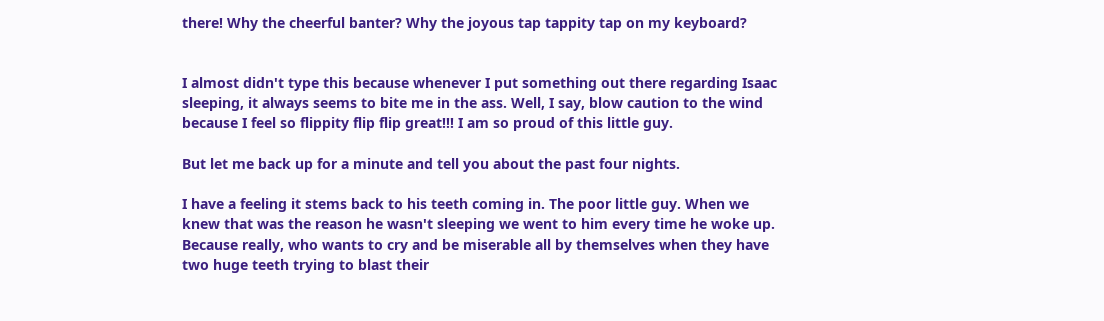there! Why the cheerful banter? Why the joyous tap tappity tap on my keyboard?


I almost didn't type this because whenever I put something out there regarding Isaac sleeping, it always seems to bite me in the ass. Well, I say, blow caution to the wind because I feel so flippity flip flip great!!! I am so proud of this little guy.

But let me back up for a minute and tell you about the past four nights.

I have a feeling it stems back to his teeth coming in. The poor little guy. When we knew that was the reason he wasn't sleeping we went to him every time he woke up. Because really, who wants to cry and be miserable all by themselves when they have two huge teeth trying to blast their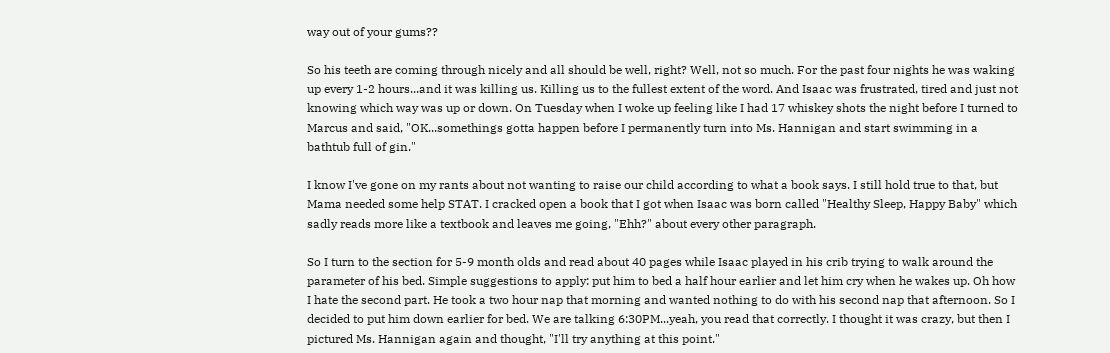way out of your gums??

So his teeth are coming through nicely and all should be well, right? Well, not so much. For the past four nights he was waking up every 1-2 hours...and it was killing us. Killing us to the fullest extent of the word. And Isaac was frustrated, tired and just not knowing which way was up or down. On Tuesday when I woke up feeling like I had 17 whiskey shots the night before I turned to Marcus and said, "OK...somethings gotta happen before I permanently turn into Ms. Hannigan and start swimming in a bathtub full of gin."

I know I've gone on my rants about not wanting to raise our child according to what a book says. I still hold true to that, but Mama needed some help STAT. I cracked open a book that I got when Isaac was born called "Healthy Sleep, Happy Baby" which sadly reads more like a textbook and leaves me going, "Ehh?" about every other paragraph.

So I turn to the section for 5-9 month olds and read about 40 pages while Isaac played in his crib trying to walk around the parameter of his bed. Simple suggestions to apply: put him to bed a half hour earlier and let him cry when he wakes up. Oh how I hate the second part. He took a two hour nap that morning and wanted nothing to do with his second nap that afternoon. So I decided to put him down earlier for bed. We are talking 6:30PM...yeah, you read that correctly. I thought it was crazy, but then I pictured Ms. Hannigan again and thought, "I'll try anything at this point."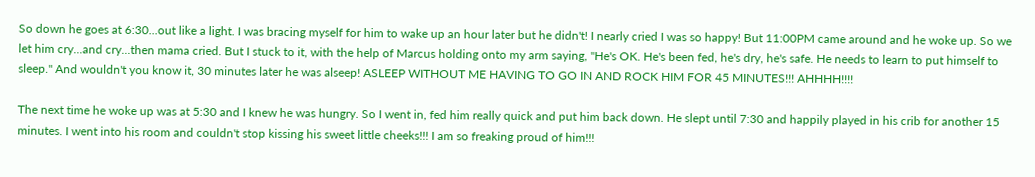So down he goes at 6:30...out like a light. I was bracing myself for him to wake up an hour later but he didn't! I nearly cried I was so happy! But 11:00PM came around and he woke up. So we let him cry...and cry...then mama cried. But I stuck to it, with the help of Marcus holding onto my arm saying, "He's OK. He's been fed, he's dry, he's safe. He needs to learn to put himself to sleep." And wouldn't you know it, 30 minutes later he was alseep! ASLEEP WITHOUT ME HAVING TO GO IN AND ROCK HIM FOR 45 MINUTES!!! AHHHH!!!!

The next time he woke up was at 5:30 and I knew he was hungry. So I went in, fed him really quick and put him back down. He slept until 7:30 and happily played in his crib for another 15 minutes. I went into his room and couldn't stop kissing his sweet little cheeks!!! I am so freaking proud of him!!!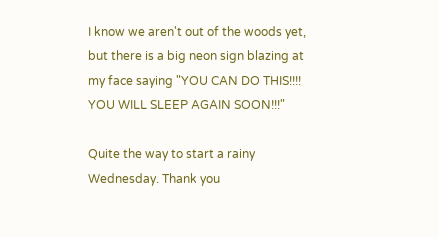I know we aren't out of the woods yet, but there is a big neon sign blazing at my face saying "YOU CAN DO THIS!!!! YOU WILL SLEEP AGAIN SOON!!!"

Quite the way to start a rainy Wednesday. Thank you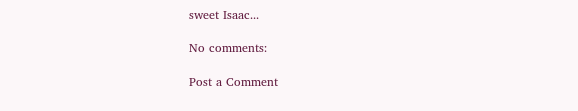sweet Isaac...

No comments:

Post a Comment